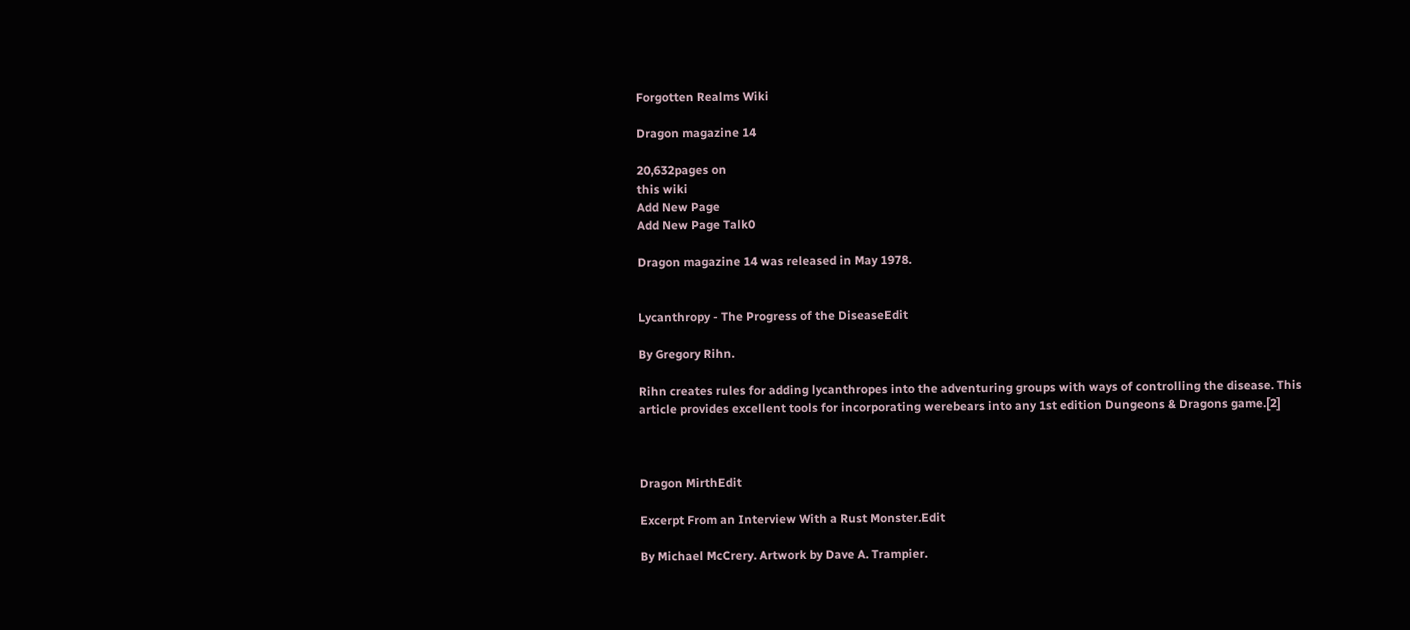Forgotten Realms Wiki

Dragon magazine 14

20,632pages on
this wiki
Add New Page
Add New Page Talk0

Dragon magazine 14 was released in May 1978.


Lycanthropy - The Progress of the DiseaseEdit

By Gregory Rihn.

Rihn creates rules for adding lycanthropes into the adventuring groups with ways of controlling the disease. This article provides excellent tools for incorporating werebears into any 1st edition Dungeons & Dragons game.[2]



Dragon MirthEdit

Excerpt From an Interview With a Rust Monster.Edit

By Michael McCrery. Artwork by Dave A. Trampier.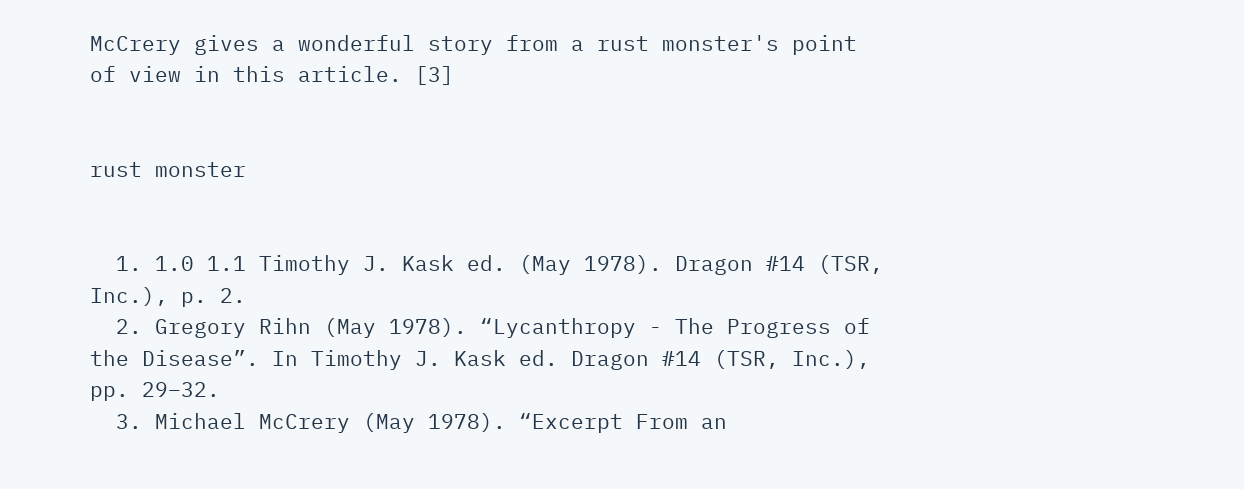McCrery gives a wonderful story from a rust monster's point of view in this article. [3]


rust monster


  1. 1.0 1.1 Timothy J. Kask ed. (May 1978). Dragon #14 (TSR, Inc.), p. 2.
  2. Gregory Rihn (May 1978). “Lycanthropy - The Progress of the Disease”. In Timothy J. Kask ed. Dragon #14 (TSR, Inc.), pp. 29–32.
  3. Michael McCrery (May 1978). “Excerpt From an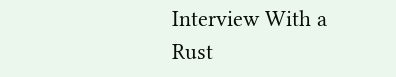Interview With a Rust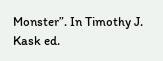Monster”. In Timothy J. Kask ed.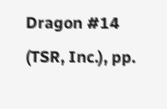Dragon #14 (TSR, Inc.), pp.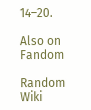14–20.

Also on Fandom

Random Wiki